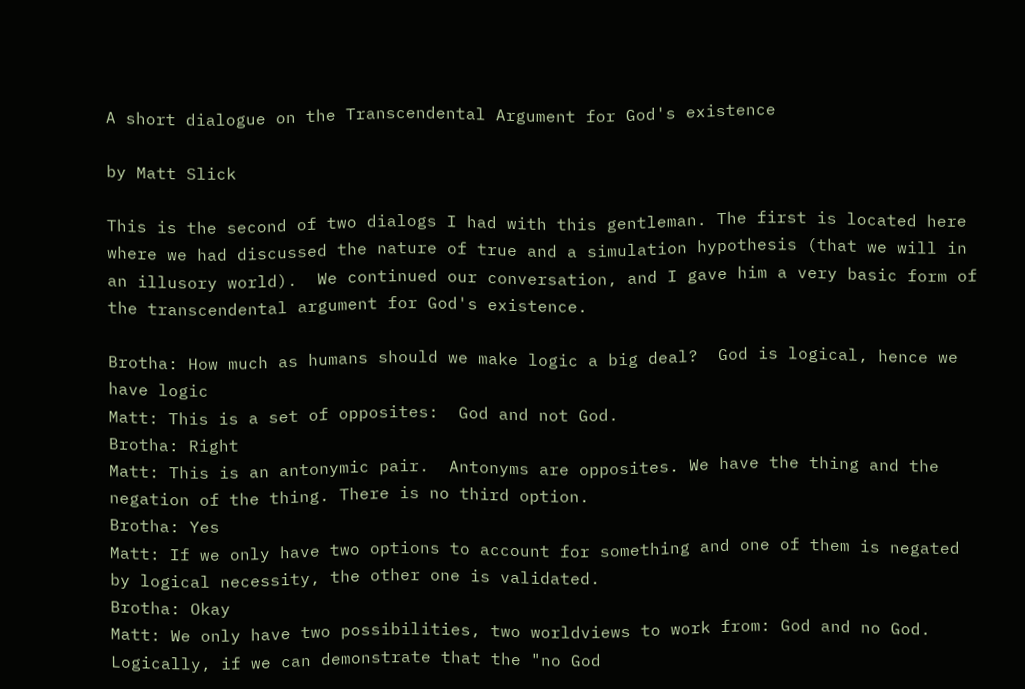A short dialogue on the Transcendental Argument for God's existence

by Matt Slick

This is the second of two dialogs I had with this gentleman. The first is located here where we had discussed the nature of true and a simulation hypothesis (that we will in an illusory world).  We continued our conversation, and I gave him a very basic form of the transcendental argument for God's existence.

Brotha: How much as humans should we make logic a big deal?  God is logical, hence we have logic
Matt: This is a set of opposites:  God and not God.
Brotha: Right
Matt: This is an antonymic pair.  Antonyms are opposites. We have the thing and the negation of the thing. There is no third option.
Brotha: Yes
Matt: If we only have two options to account for something and one of them is negated by logical necessity, the other one is validated.
Brotha: Okay
Matt: We only have two possibilities, two worldviews to work from: God and no God. Logically, if we can demonstrate that the "no God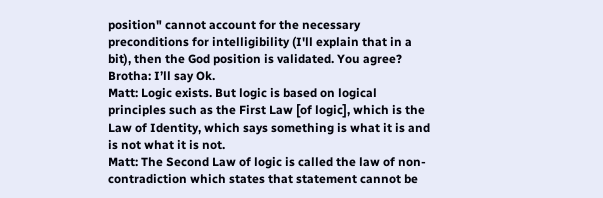position" cannot account for the necessary preconditions for intelligibility (I'll explain that in a bit), then the God position is validated. You agree?
Brotha: I’ll say Ok.
Matt: Logic exists. But logic is based on logical principles such as the First Law [of logic], which is the Law of Identity, which says something is what it is and is not what it is not.
Matt: The Second Law of logic is called the law of non-contradiction which states that statement cannot be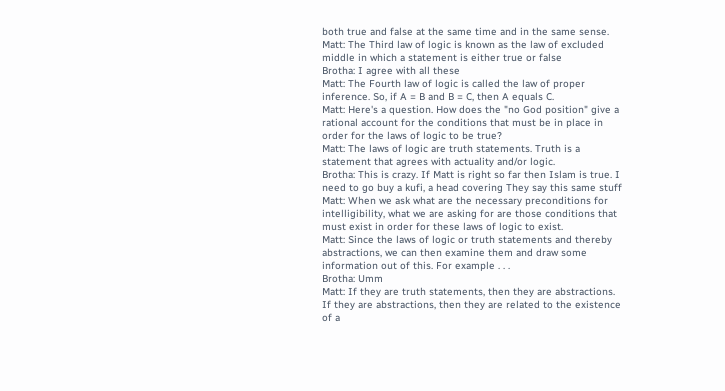both true and false at the same time and in the same sense.
Matt: The Third law of logic is known as the law of excluded middle in which a statement is either true or false
Brotha: I agree with all these
Matt: The Fourth law of logic is called the law of proper inference. So, if A = B and B = C, then A equals C.
Matt: Here's a question. How does the "no God position" give a rational account for the conditions that must be in place in order for the laws of logic to be true?
Matt: The laws of logic are truth statements. Truth is a statement that agrees with actuality and/or logic.
Brotha: This is crazy. If Matt is right so far then Islam is true. I need to go buy a kufi, a head covering They say this same stuff
Matt: When we ask what are the necessary preconditions for intelligibility, what we are asking for are those conditions that must exist in order for these laws of logic to exist.
Matt: Since the laws of logic or truth statements and thereby abstractions, we can then examine them and draw some information out of this. For example . . .
Brotha: Umm
Matt: If they are truth statements, then they are abstractions. If they are abstractions, then they are related to the existence of a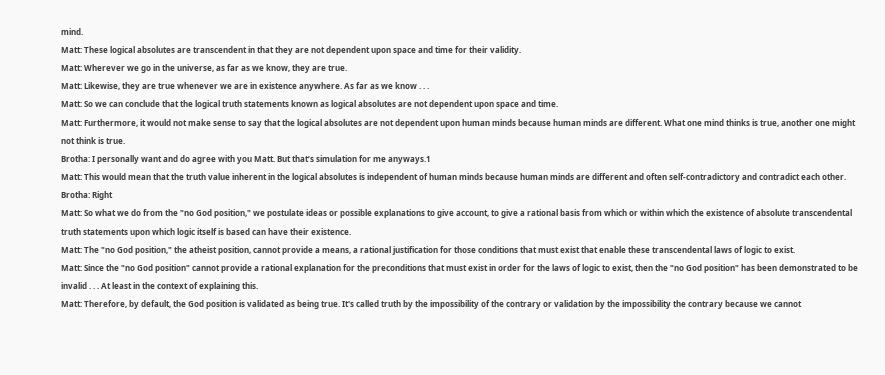mind.
Matt: These logical absolutes are transcendent in that they are not dependent upon space and time for their validity.
Matt: Wherever we go in the universe, as far as we know, they are true.
Matt: Likewise, they are true whenever we are in existence anywhere. As far as we know . . .
Matt: So we can conclude that the logical truth statements known as logical absolutes are not dependent upon space and time.
Matt: Furthermore, it would not make sense to say that the logical absolutes are not dependent upon human minds because human minds are different. What one mind thinks is true, another one might not think is true.
Brotha: I personally want and do agree with you Matt. But that’s simulation for me anyways.1
Matt: This would mean that the truth value inherent in the logical absolutes is independent of human minds because human minds are different and often self-contradictory and contradict each other.
Brotha: Right
Matt: So what we do from the "no God position," we postulate ideas or possible explanations to give account, to give a rational basis from which or within which the existence of absolute transcendental truth statements upon which logic itself is based can have their existence.
Matt: The "no God position," the atheist position, cannot provide a means, a rational justification for those conditions that must exist that enable these transcendental laws of logic to exist.
Matt: Since the "no God position" cannot provide a rational explanation for the preconditions that must exist in order for the laws of logic to exist, then the "no God position" has been demonstrated to be invalid . . . At least in the context of explaining this.
Matt: Therefore, by default, the God position is validated as being true. It's called truth by the impossibility of the contrary or validation by the impossibility the contrary because we cannot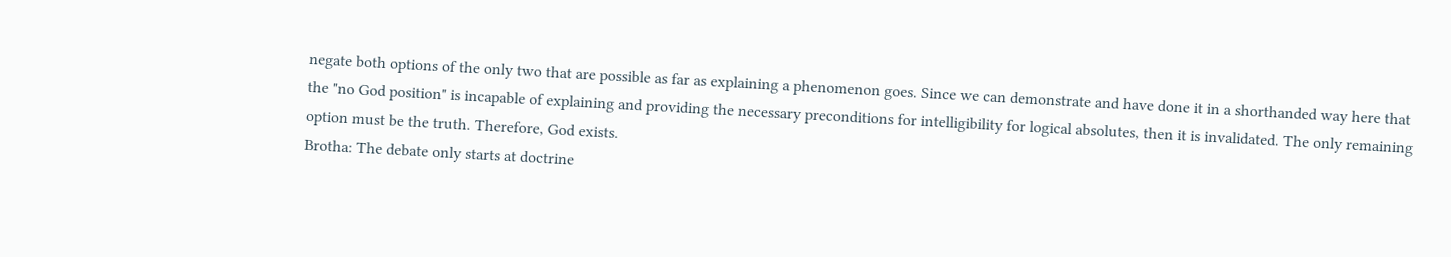negate both options of the only two that are possible as far as explaining a phenomenon goes. Since we can demonstrate and have done it in a shorthanded way here that the "no God position" is incapable of explaining and providing the necessary preconditions for intelligibility for logical absolutes, then it is invalidated. The only remaining option must be the truth. Therefore, God exists.
Brotha: The debate only starts at doctrine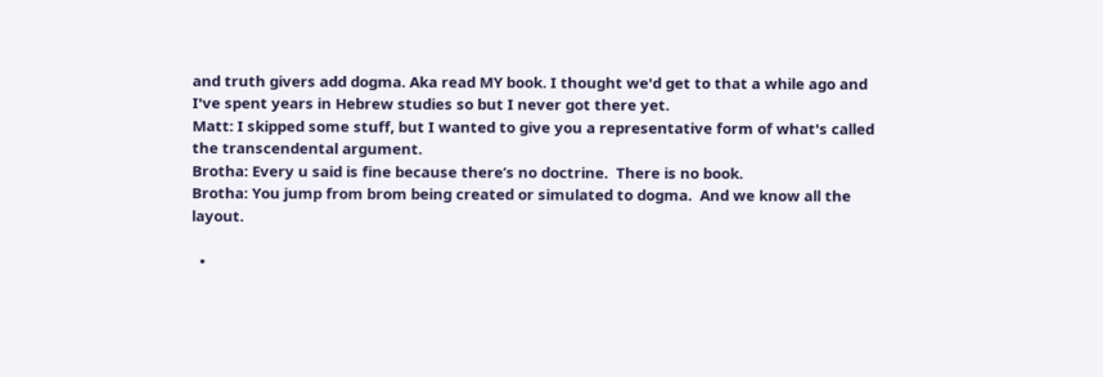and truth givers add dogma. Aka read MY book. I thought we'd get to that a while ago and I've spent years in Hebrew studies so but I never got there yet.
Matt: I skipped some stuff, but I wanted to give you a representative form of what's called the transcendental argument.
Brotha: Every u said is fine because there’s no doctrine.  There is no book.
Brotha: You jump from brom being created or simulated to dogma.  And we know all the layout.

  •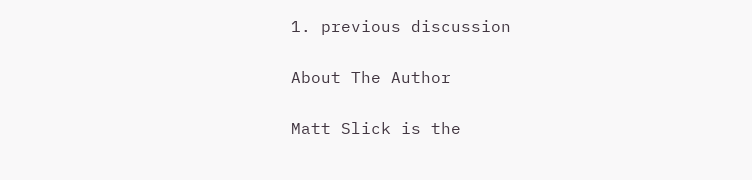1. previous discussion

About The Author

Matt Slick is the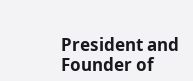President and Founder of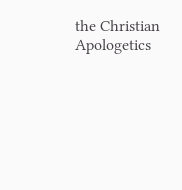the Christian Apologetics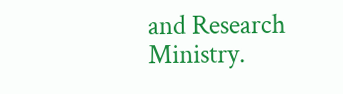and Research Ministry.